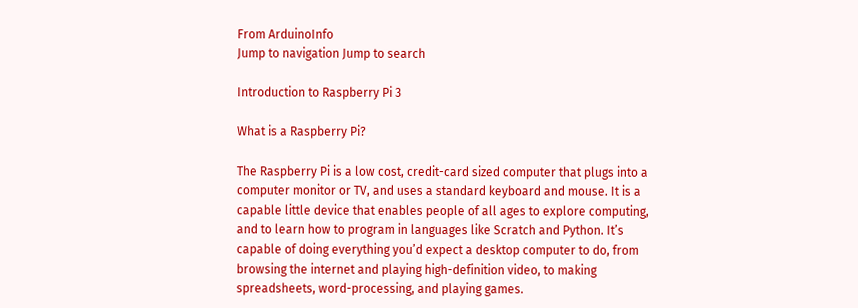From ArduinoInfo
Jump to navigation Jump to search

Introduction to Raspberry Pi 3

What is a Raspberry Pi?

The Raspberry Pi is a low cost, credit-card sized computer that plugs into a computer monitor or TV, and uses a standard keyboard and mouse. It is a capable little device that enables people of all ages to explore computing, and to learn how to program in languages like Scratch and Python. It’s capable of doing everything you’d expect a desktop computer to do, from browsing the internet and playing high-definition video, to making spreadsheets, word-processing, and playing games.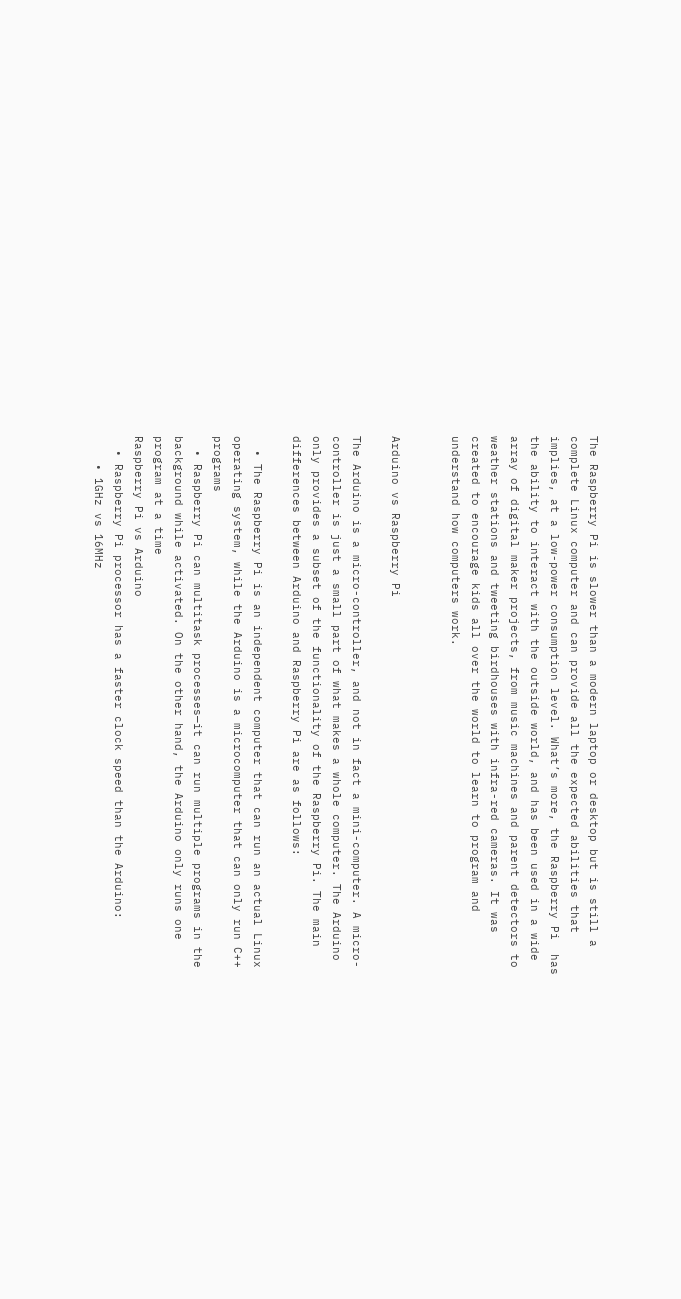The Raspberry Pi is slower than a modern laptop or desktop but is still a complete Linux computer and can provide all the expected abilities that implies, at a low-power consumption level. What’s more, the Raspberry Pi  has the ability to interact with the outside world, and has been used in a wide array of digital maker projects, from music machines and parent detectors to weather stations and tweeting birdhouses with infra-red cameras. It was created to encourage kids all over the world to learn to program and understand how computers work.


Arduino vs Raspberry Pi

The Arduino is a micro-controller, and not in fact a mini-computer. A micro-controller is just a small part of what makes a whole computer. The Arduino only provides a subset of the functionality of the Raspberry Pi. The main differences between Arduino and Raspberry Pi are as follows:

  • The Raspberry Pi is an independent computer that can run an actual Linux operating system, while the Arduino is a microcomputer that can only run C++ programs
  • Raspberry Pi can multitask processes—it can run multiple programs in the background while activated. On the other hand, the Arduino only runs one program at a time
Raspberry Pi vs Arduino
  • Raspberry Pi processor has a faster clock speed than the Arduino:
    • 1GHz vs 16MHz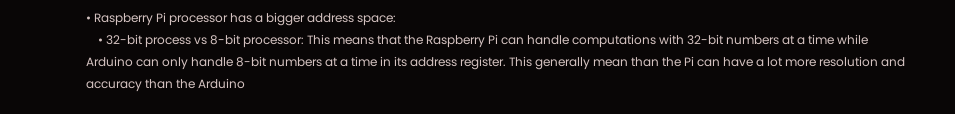• Raspberry Pi processor has a bigger address space:
    • 32-bit process vs 8-bit processor: This means that the Raspberry Pi can handle computations with 32-bit numbers at a time while Arduino can only handle 8-bit numbers at a time in its address register. This generally mean than the Pi can have a lot more resolution and accuracy than the Arduino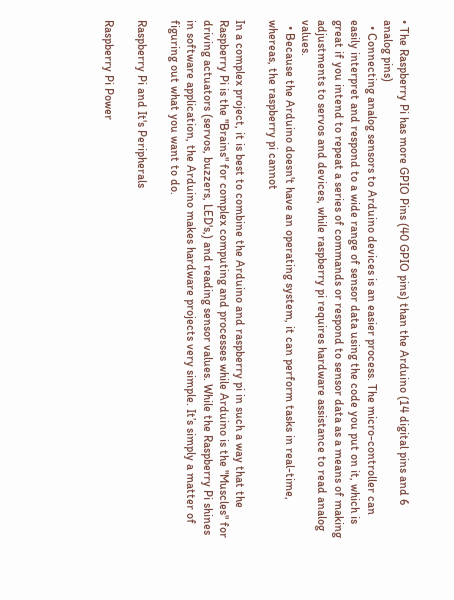• The Raspberry Pi has more GPIO Pins (40 GPIO pins) than the Arduino (14 digital pins and 6 analog pins)
  • Connecting analog sensors to Arduino devices is an easier process. The micro-controller can easily interpret and respond to a wide range of sensor data using the code you put on it, which is great if you intend to repeat a series of commands or respond to sensor data as a means of making adjustments to servos and devices, while raspberry pi requires hardware assistance to read analog values.
  • Because the Arduino doesn't have an operating system, it can perform tasks in real-time, whereas, the raspberry pi cannot

In a complex project, it is best to combine the Arduino and raspberry pi in such a way that the Raspberry Pi is the "Brains" for complex computing and processes while Arduino is the "Muscles" for driving actuators (servos, buzzers, LED's,) and reading sensor values. While the Raspberry Pi shines in software application, the Arduino makes hardware projects very simple. It’s simply a matter of figuring out what you want to do.

Raspberry Pi and It's Peripherals

Raspberry Pi Power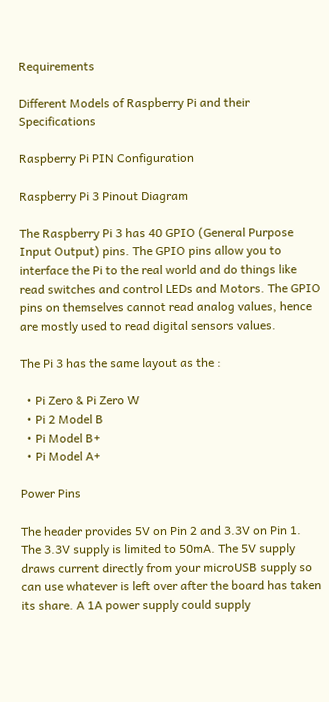Requirements

Different Models of Raspberry Pi and their Specifications

Raspberry Pi PIN Configuration

Raspberry Pi 3 Pinout Diagram

The Raspberry Pi 3 has 40 GPIO (General Purpose Input Output) pins. The GPIO pins allow you to interface the Pi to the real world and do things like read switches and control LEDs and Motors. The GPIO pins on themselves cannot read analog values, hence are mostly used to read digital sensors values.

The Pi 3 has the same layout as the :

  • Pi Zero & Pi Zero W
  • Pi 2 Model B
  • Pi Model B+
  • Pi Model A+

Power Pins

The header provides 5V on Pin 2 and 3.3V on Pin 1. The 3.3V supply is limited to 50mA. The 5V supply draws current directly from your microUSB supply so can use whatever is left over after the board has taken its share. A 1A power supply could supply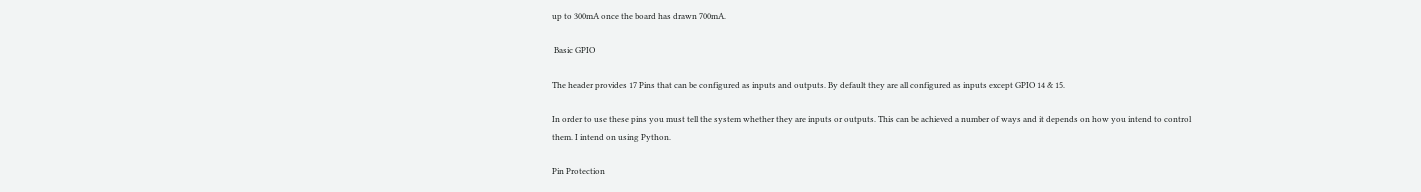up to 300mA once the board has drawn 700mA.

 Basic GPIO

The header provides 17 Pins that can be configured as inputs and outputs. By default they are all configured as inputs except GPIO 14 & 15.

In order to use these pins you must tell the system whether they are inputs or outputs. This can be achieved a number of ways and it depends on how you intend to control them. I intend on using Python.

Pin Protection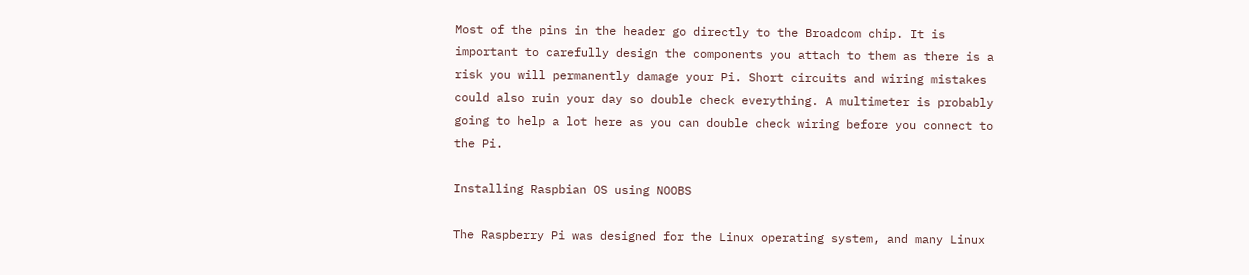Most of the pins in the header go directly to the Broadcom chip. It is important to carefully design the components you attach to them as there is a risk you will permanently damage your Pi. Short circuits and wiring mistakes could also ruin your day so double check everything. A multimeter is probably going to help a lot here as you can double check wiring before you connect to the Pi.

Installing Raspbian OS using NOOBS

The Raspberry Pi was designed for the Linux operating system, and many Linux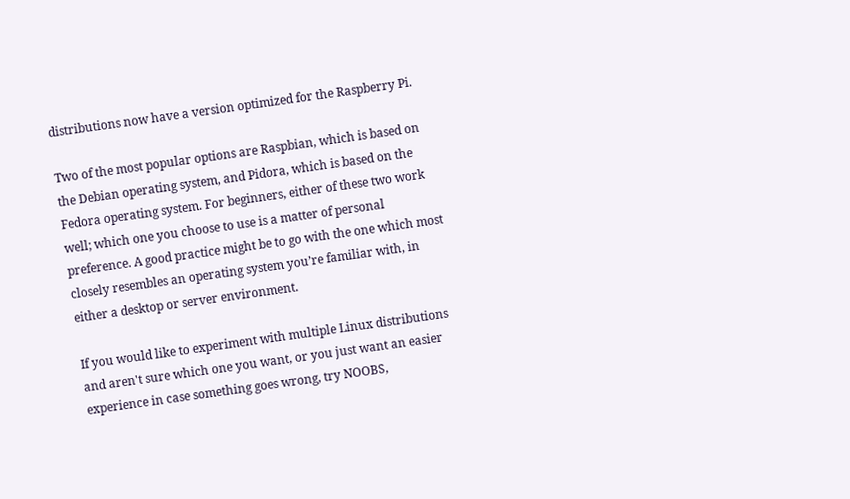distributions now have a version optimized for the Raspberry Pi.

Two of the most popular options are Raspbian, which is based on the Debian operating system, and Pidora, which is based on the Fedora operating system. For beginners, either of these two work well; which one you choose to use is a matter of personal preference. A good practice might be to go with the one which most closely resembles an operating system you’re familiar with, in either a desktop or server environment.

If you would like to experiment with multiple Linux distributions and aren't sure which one you want, or you just want an easier experience in case something goes wrong, try NOOBS,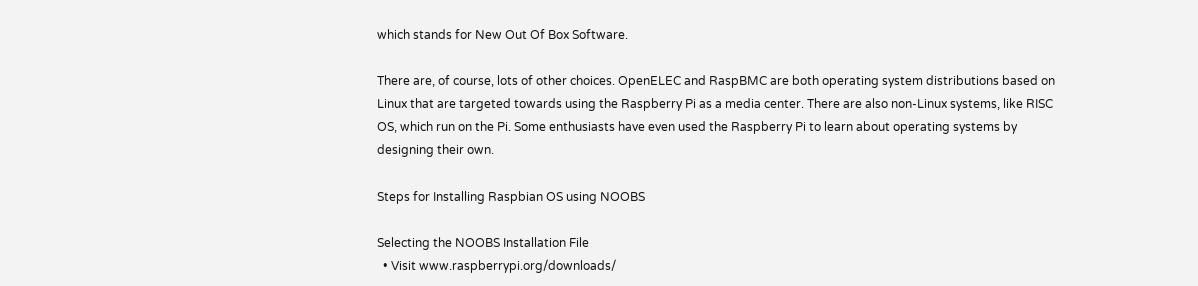which stands for New Out Of Box Software.

There are, of course, lots of other choices. OpenELEC and RaspBMC are both operating system distributions based on Linux that are targeted towards using the Raspberry Pi as a media center. There are also non-Linux systems, like RISC OS, which run on the Pi. Some enthusiasts have even used the Raspberry Pi to learn about operating systems by designing their own.

Steps for Installing Raspbian OS using NOOBS

Selecting the NOOBS Installation File
  • Visit www.raspberrypi.org/downloads/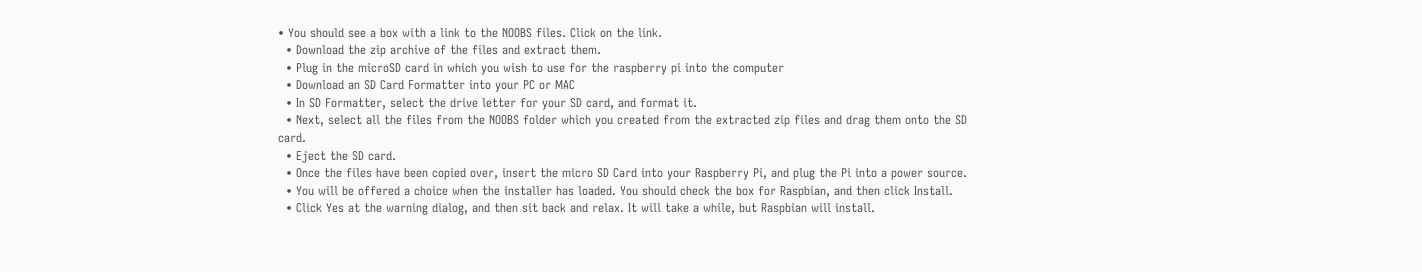• You should see a box with a link to the NOOBS files. Click on the link.
  • Download the zip archive of the files and extract them.
  • Plug in the microSD card in which you wish to use for the raspberry pi into the computer
  • Download an SD Card Formatter into your PC or MAC
  • In SD Formatter, select the drive letter for your SD card, and format it.
  • Next, select all the files from the NOOBS folder which you created from the extracted zip files and drag them onto the SD card.
  • Eject the SD card.
  • Once the files have been copied over, insert the micro SD Card into your Raspberry Pi, and plug the Pi into a power source.
  • You will be offered a choice when the installer has loaded. You should check the box for Raspbian, and then click Install.
  • Click Yes at the warning dialog, and then sit back and relax. It will take a while, but Raspbian will install.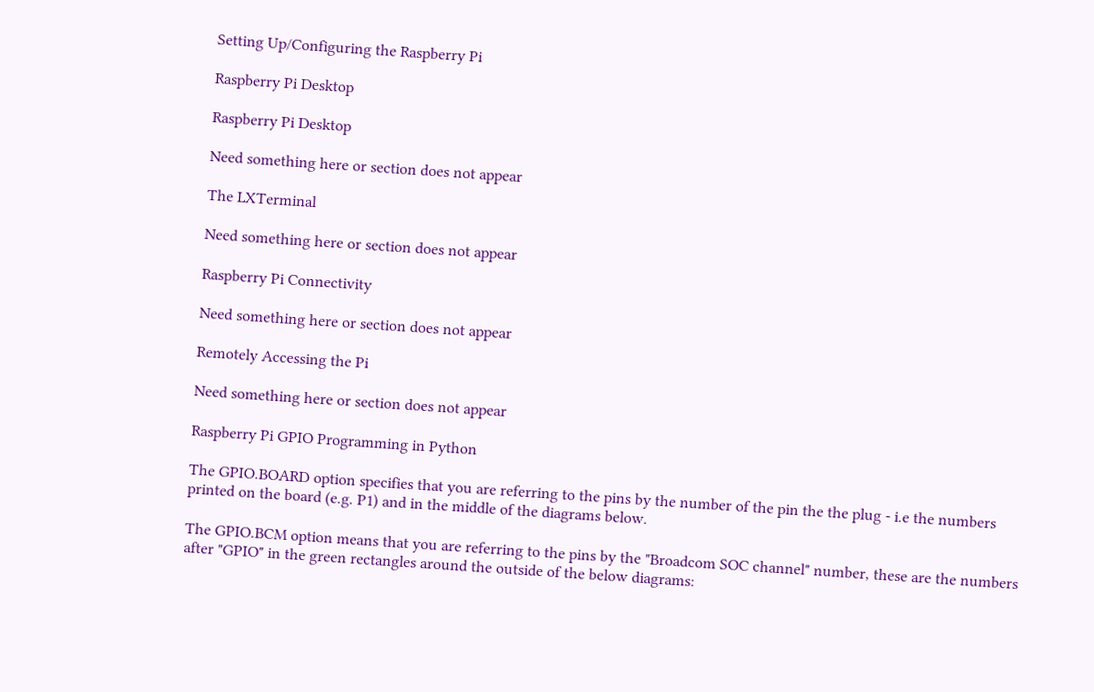Setting Up/Configuring the Raspberry Pi

Raspberry Pi Desktop

Raspberry Pi Desktop

Need something here or section does not appear

The LXTerminal

Need something here or section does not appear

Raspberry Pi Connectivity

Need something here or section does not appear

Remotely Accessing the Pi

Need something here or section does not appear

Raspberry Pi GPIO Programming in Python

The GPIO.BOARD option specifies that you are referring to the pins by the number of the pin the the plug - i.e the numbers printed on the board (e.g. P1) and in the middle of the diagrams below.

The GPIO.BCM option means that you are referring to the pins by the "Broadcom SOC channel" number, these are the numbers after "GPIO" in the green rectangles around the outside of the below diagrams: